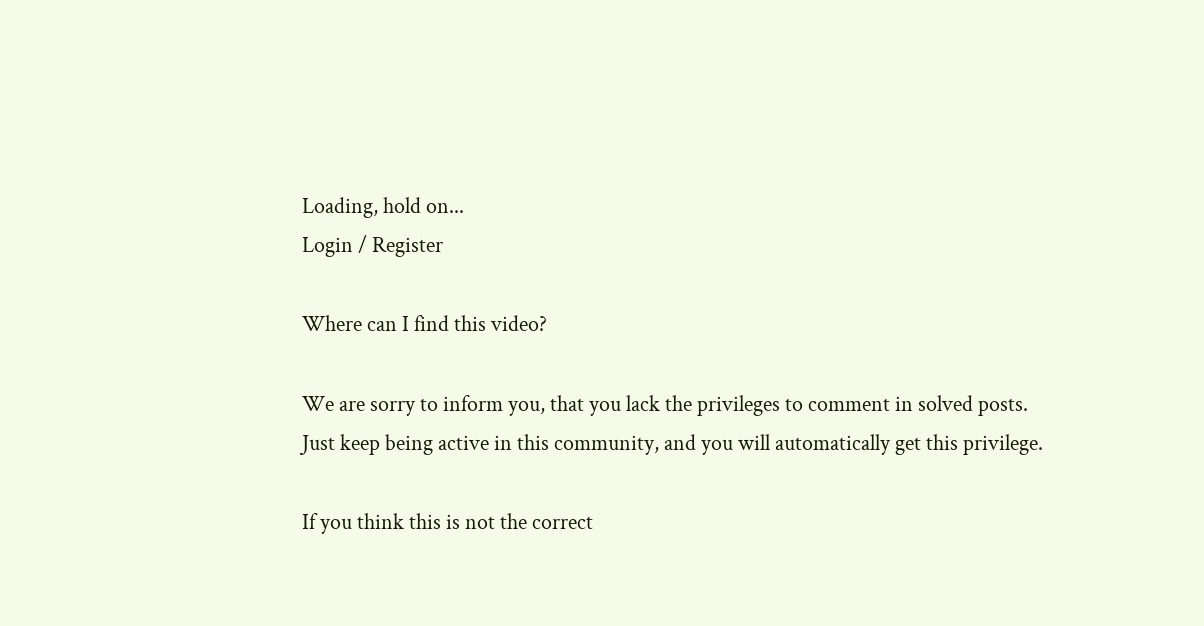Loading, hold on...
Login / Register

Where can I find this video?

We are sorry to inform you, that you lack the privileges to comment in solved posts.
Just keep being active in this community, and you will automatically get this privilege.

If you think this is not the correct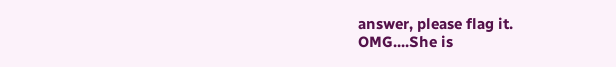answer, please flag it.
OMG....She is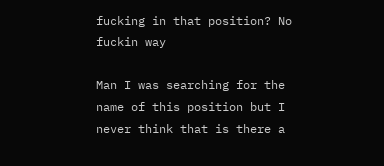fucking in that position? No fuckin way

Man I was searching for the name of this position but I never think that is there a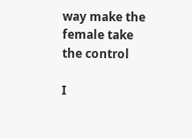way make the female take the control

I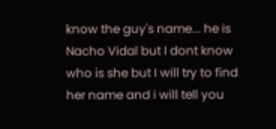know the guy's name... he is Nacho Vidal but I dont know who is she but I will try to find her name and i will tell you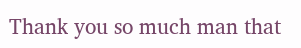Thank you so much man that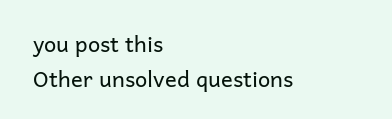you post this
Other unsolved questions